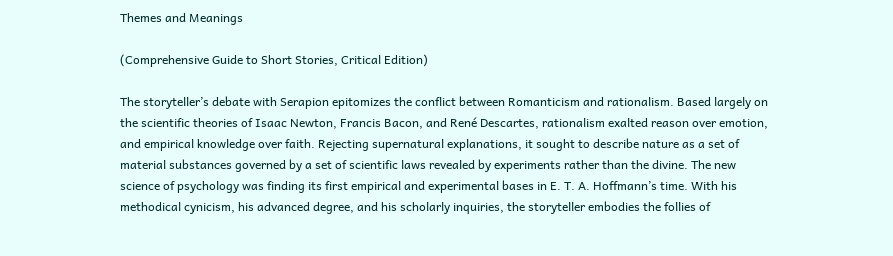Themes and Meanings

(Comprehensive Guide to Short Stories, Critical Edition)

The storyteller’s debate with Serapion epitomizes the conflict between Romanticism and rationalism. Based largely on the scientific theories of Isaac Newton, Francis Bacon, and René Descartes, rationalism exalted reason over emotion, and empirical knowledge over faith. Rejecting supernatural explanations, it sought to describe nature as a set of material substances governed by a set of scientific laws revealed by experiments rather than the divine. The new science of psychology was finding its first empirical and experimental bases in E. T. A. Hoffmann’s time. With his methodical cynicism, his advanced degree, and his scholarly inquiries, the storyteller embodies the follies of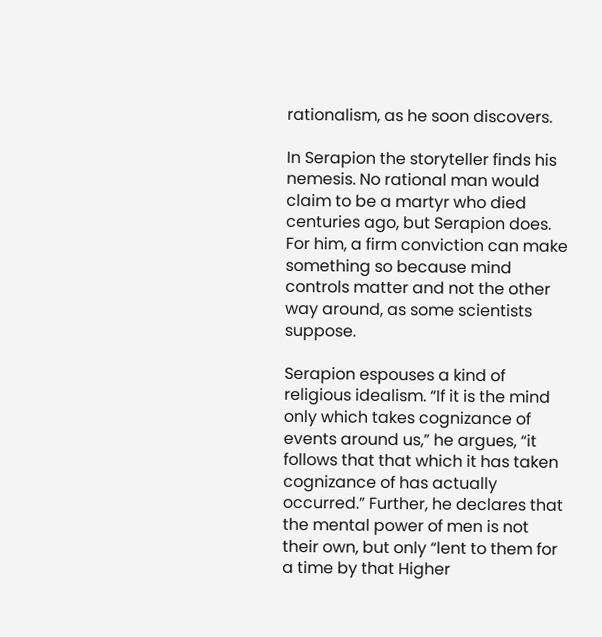rationalism, as he soon discovers.

In Serapion the storyteller finds his nemesis. No rational man would claim to be a martyr who died centuries ago, but Serapion does. For him, a firm conviction can make something so because mind controls matter and not the other way around, as some scientists suppose.

Serapion espouses a kind of religious idealism. “If it is the mind only which takes cognizance of events around us,” he argues, “it follows that that which it has taken cognizance of has actually occurred.” Further, he declares that the mental power of men is not their own, but only “lent to them for a time by that Higher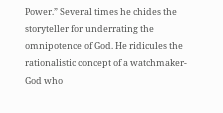Power.” Several times he chides the storyteller for underrating the omnipotence of God. He ridicules the rationalistic concept of a watchmaker-God who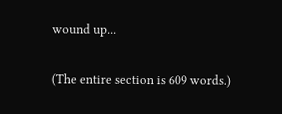wound up...

(The entire section is 609 words.)